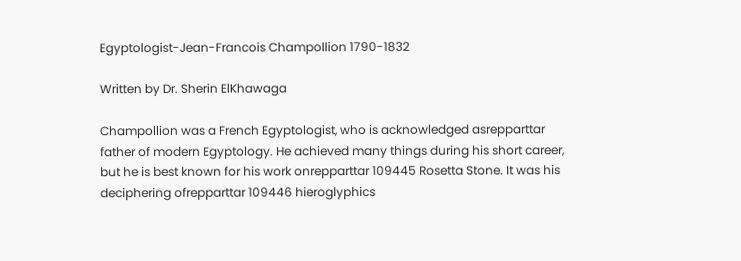Egyptologist-Jean-Francois Champollion 1790-1832

Written by Dr. Sherin ElKhawaga

Champollion was a French Egyptologist, who is acknowledged asrepparttar father of modern Egyptology. He achieved many things during his short career, but he is best known for his work onrepparttar 109445 Rosetta Stone. It was his deciphering ofrepparttar 109446 hieroglyphics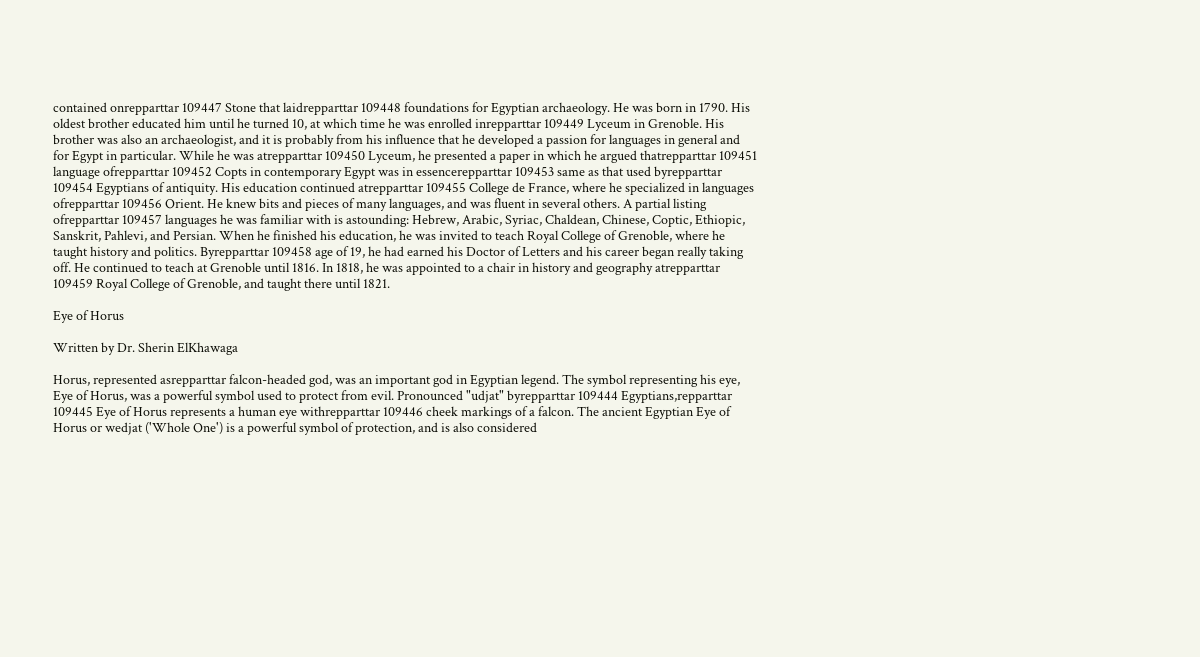contained onrepparttar 109447 Stone that laidrepparttar 109448 foundations for Egyptian archaeology. He was born in 1790. His oldest brother educated him until he turned 10, at which time he was enrolled inrepparttar 109449 Lyceum in Grenoble. His brother was also an archaeologist, and it is probably from his influence that he developed a passion for languages in general and for Egypt in particular. While he was atrepparttar 109450 Lyceum, he presented a paper in which he argued thatrepparttar 109451 language ofrepparttar 109452 Copts in contemporary Egypt was in essencerepparttar 109453 same as that used byrepparttar 109454 Egyptians of antiquity. His education continued atrepparttar 109455 College de France, where he specialized in languages ofrepparttar 109456 Orient. He knew bits and pieces of many languages, and was fluent in several others. A partial listing ofrepparttar 109457 languages he was familiar with is astounding: Hebrew, Arabic, Syriac, Chaldean, Chinese, Coptic, Ethiopic, Sanskrit, Pahlevi, and Persian. When he finished his education, he was invited to teach Royal College of Grenoble, where he taught history and politics. Byrepparttar 109458 age of 19, he had earned his Doctor of Letters and his career began really taking off. He continued to teach at Grenoble until 1816. In 1818, he was appointed to a chair in history and geography atrepparttar 109459 Royal College of Grenoble, and taught there until 1821.

Eye of Horus

Written by Dr. Sherin ElKhawaga

Horus, represented asrepparttar falcon-headed god, was an important god in Egyptian legend. The symbol representing his eye, Eye of Horus, was a powerful symbol used to protect from evil. Pronounced "udjat" byrepparttar 109444 Egyptians,repparttar 109445 Eye of Horus represents a human eye withrepparttar 109446 cheek markings of a falcon. The ancient Egyptian Eye of Horus or wedjat ('Whole One') is a powerful symbol of protection, and is also considered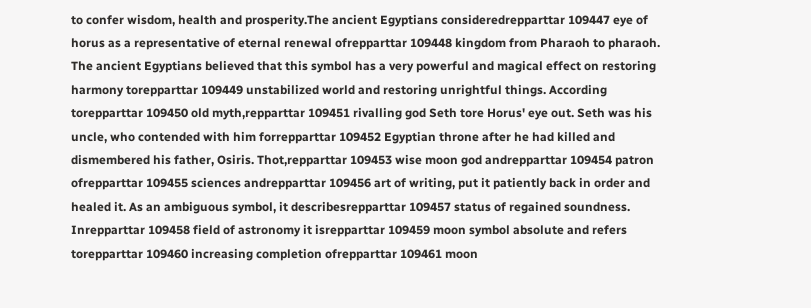to confer wisdom, health and prosperity.The ancient Egyptians consideredrepparttar 109447 eye of horus as a representative of eternal renewal ofrepparttar 109448 kingdom from Pharaoh to pharaoh. The ancient Egyptians believed that this symbol has a very powerful and magical effect on restoring harmony torepparttar 109449 unstabilized world and restoring unrightful things. According torepparttar 109450 old myth,repparttar 109451 rivalling god Seth tore Horus' eye out. Seth was his uncle, who contended with him forrepparttar 109452 Egyptian throne after he had killed and dismembered his father, Osiris. Thot,repparttar 109453 wise moon god andrepparttar 109454 patron ofrepparttar 109455 sciences andrepparttar 109456 art of writing, put it patiently back in order and healed it. As an ambiguous symbol, it describesrepparttar 109457 status of regained soundness. Inrepparttar 109458 field of astronomy it isrepparttar 109459 moon symbol absolute and refers torepparttar 109460 increasing completion ofrepparttar 109461 moon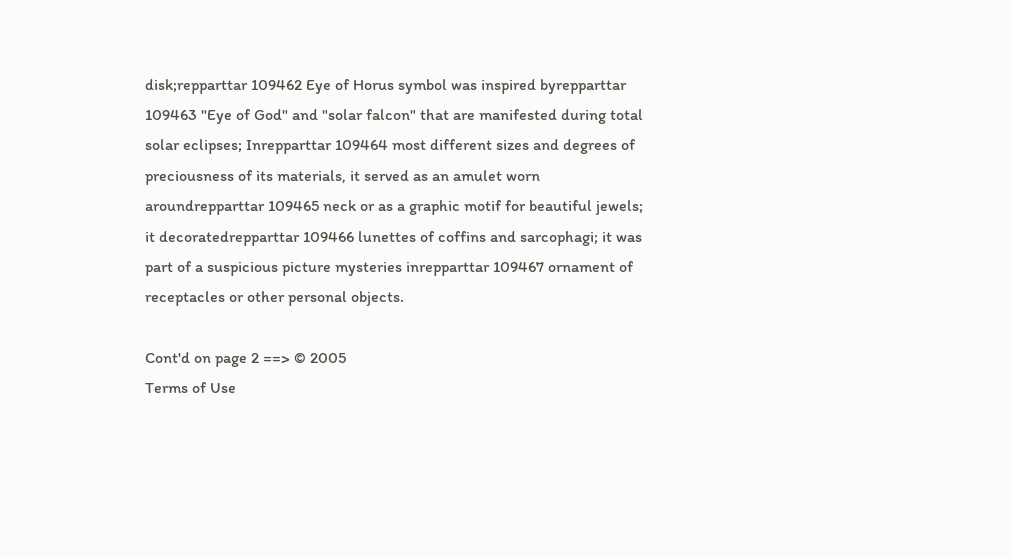disk;repparttar 109462 Eye of Horus symbol was inspired byrepparttar 109463 "Eye of God" and "solar falcon" that are manifested during total solar eclipses; Inrepparttar 109464 most different sizes and degrees of preciousness of its materials, it served as an amulet worn aroundrepparttar 109465 neck or as a graphic motif for beautiful jewels; it decoratedrepparttar 109466 lunettes of coffins and sarcophagi; it was part of a suspicious picture mysteries inrepparttar 109467 ornament of receptacles or other personal objects.

Cont'd on page 2 ==> © 2005
Terms of Use